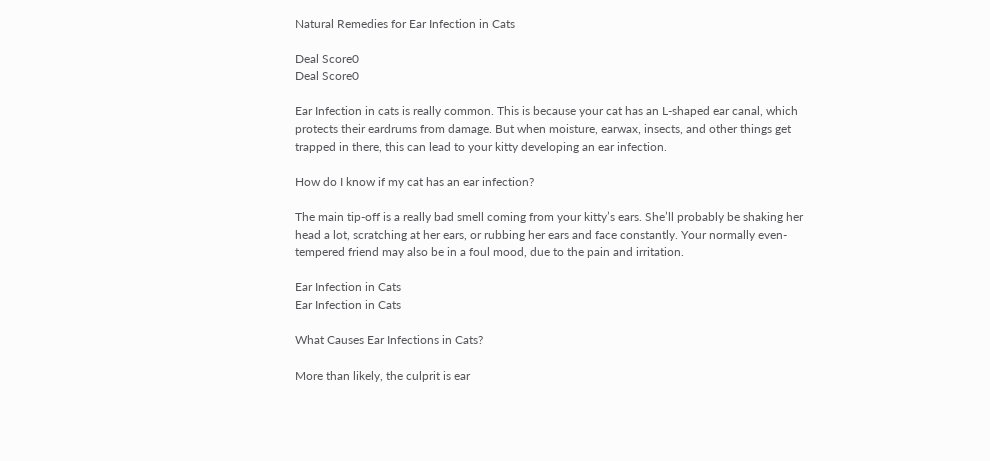Natural Remedies for Ear Infection in Cats

Deal Score0
Deal Score0

Ear Infection in cats is really common. This is because your cat has an L-shaped ear canal, which protects their eardrums from damage. But when moisture, earwax, insects, and other things get trapped in there, this can lead to your kitty developing an ear infection.

How do I know if my cat has an ear infection?

The main tip-off is a really bad smell coming from your kitty’s ears. She’ll probably be shaking her head a lot, scratching at her ears, or rubbing her ears and face constantly. Your normally even-tempered friend may also be in a foul mood, due to the pain and irritation.

Ear Infection in Cats
Ear Infection in Cats

What Causes Ear Infections in Cats?

More than likely, the culprit is ear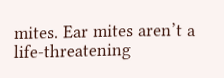mites. Ear mites aren’t a life-threatening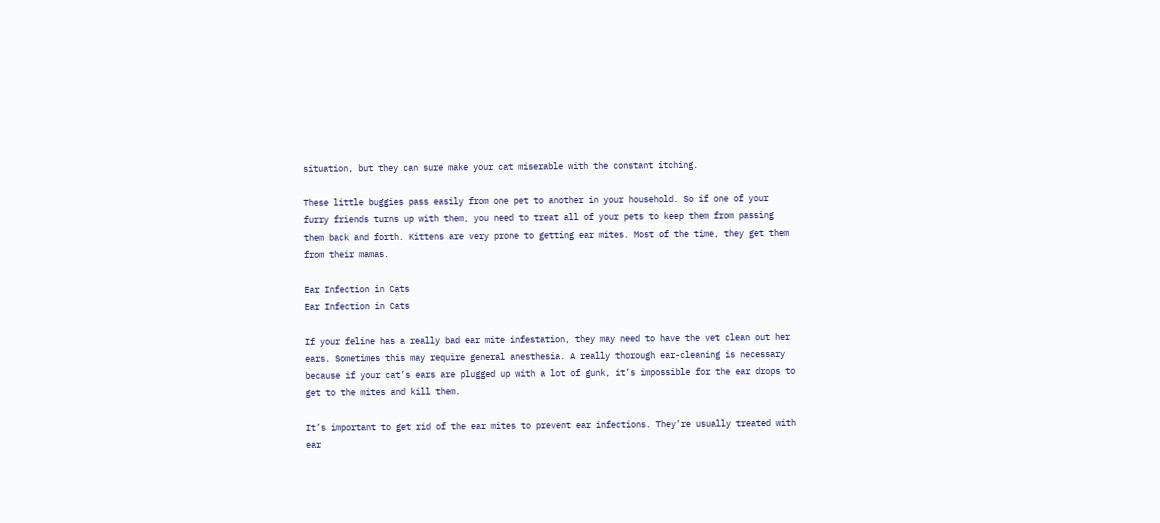situation, but they can sure make your cat miserable with the constant itching.

These little buggies pass easily from one pet to another in your household. So if one of your furry friends turns up with them, you need to treat all of your pets to keep them from passing them back and forth. Kittens are very prone to getting ear mites. Most of the time, they get them from their mamas.

Ear Infection in Cats
Ear Infection in Cats

If your feline has a really bad ear mite infestation, they may need to have the vet clean out her ears. Sometimes this may require general anesthesia. A really thorough ear-cleaning is necessary because if your cat’s ears are plugged up with a lot of gunk, it’s impossible for the ear drops to get to the mites and kill them.

It’s important to get rid of the ear mites to prevent ear infections. They’re usually treated with ear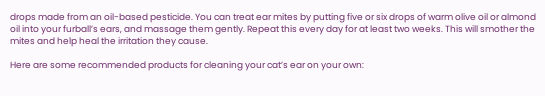drops made from an oil-based pesticide. You can treat ear mites by putting five or six drops of warm olive oil or almond oil into your furball’s ears, and massage them gently. Repeat this every day for at least two weeks. This will smother the mites and help heal the irritation they cause.

Here are some recommended products for cleaning your cat’s ear on your own: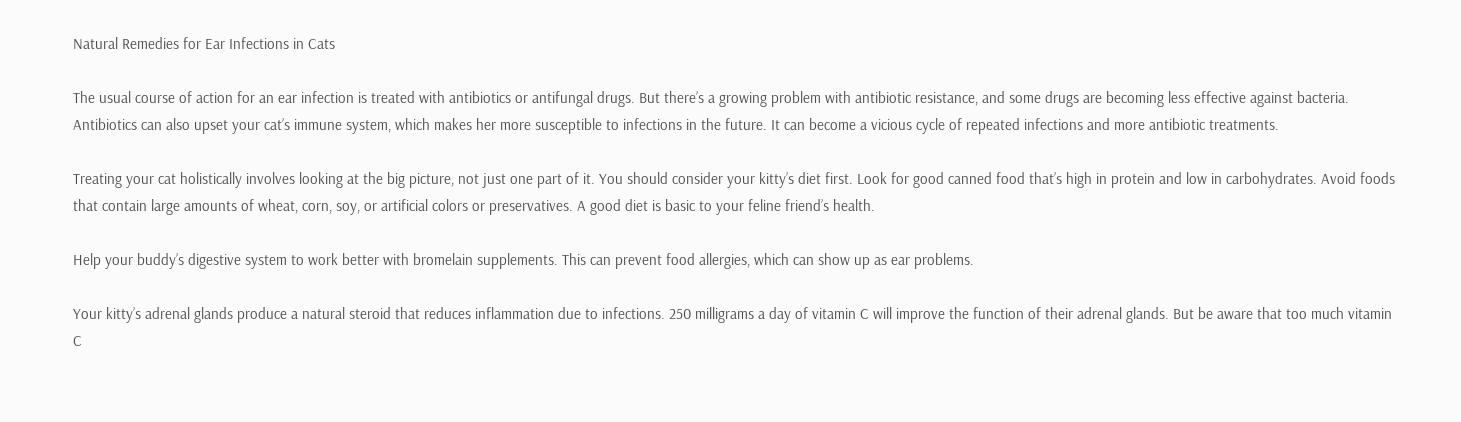Natural Remedies for Ear Infections in Cats

The usual course of action for an ear infection is treated with antibiotics or antifungal drugs. But there’s a growing problem with antibiotic resistance, and some drugs are becoming less effective against bacteria. Antibiotics can also upset your cat’s immune system, which makes her more susceptible to infections in the future. It can become a vicious cycle of repeated infections and more antibiotic treatments.

Treating your cat holistically involves looking at the big picture, not just one part of it. You should consider your kitty’s diet first. Look for good canned food that’s high in protein and low in carbohydrates. Avoid foods that contain large amounts of wheat, corn, soy, or artificial colors or preservatives. A good diet is basic to your feline friend’s health.

Help your buddy’s digestive system to work better with bromelain supplements. This can prevent food allergies, which can show up as ear problems.

Your kitty’s adrenal glands produce a natural steroid that reduces inflammation due to infections. 250 milligrams a day of vitamin C will improve the function of their adrenal glands. But be aware that too much vitamin C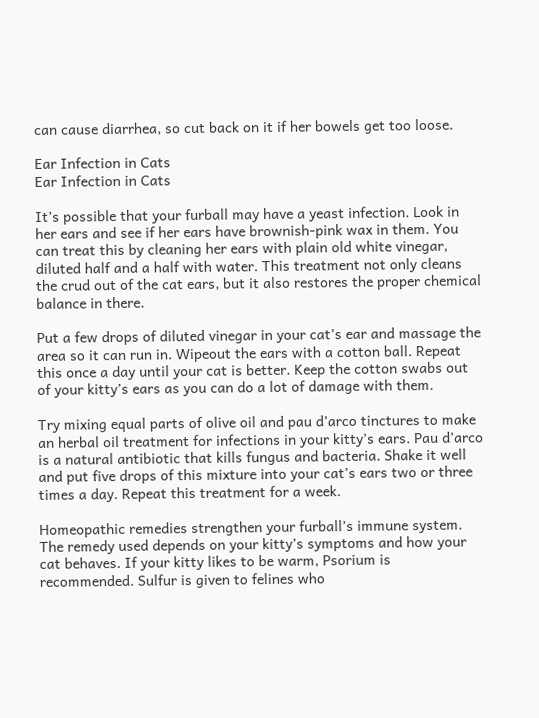can cause diarrhea, so cut back on it if her bowels get too loose.

Ear Infection in Cats
Ear Infection in Cats

It’s possible that your furball may have a yeast infection. Look in her ears and see if her ears have brownish-pink wax in them. You can treat this by cleaning her ears with plain old white vinegar, diluted half and a half with water. This treatment not only cleans the crud out of the cat ears, but it also restores the proper chemical balance in there.

Put a few drops of diluted vinegar in your cat’s ear and massage the area so it can run in. Wipeout the ears with a cotton ball. Repeat this once a day until your cat is better. Keep the cotton swabs out of your kitty’s ears as you can do a lot of damage with them.

Try mixing equal parts of olive oil and pau d’arco tinctures to make an herbal oil treatment for infections in your kitty’s ears. Pau d’arco is a natural antibiotic that kills fungus and bacteria. Shake it well and put five drops of this mixture into your cat’s ears two or three times a day. Repeat this treatment for a week.

Homeopathic remedies strengthen your furball’s immune system. The remedy used depends on your kitty’s symptoms and how your cat behaves. If your kitty likes to be warm, Psorium is recommended. Sulfur is given to felines who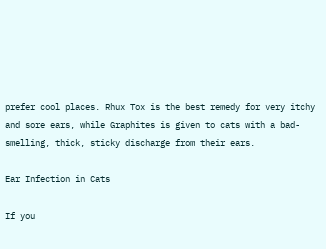prefer cool places. Rhux Tox is the best remedy for very itchy and sore ears, while Graphites is given to cats with a bad-smelling, thick, sticky discharge from their ears.

Ear Infection in Cats

If you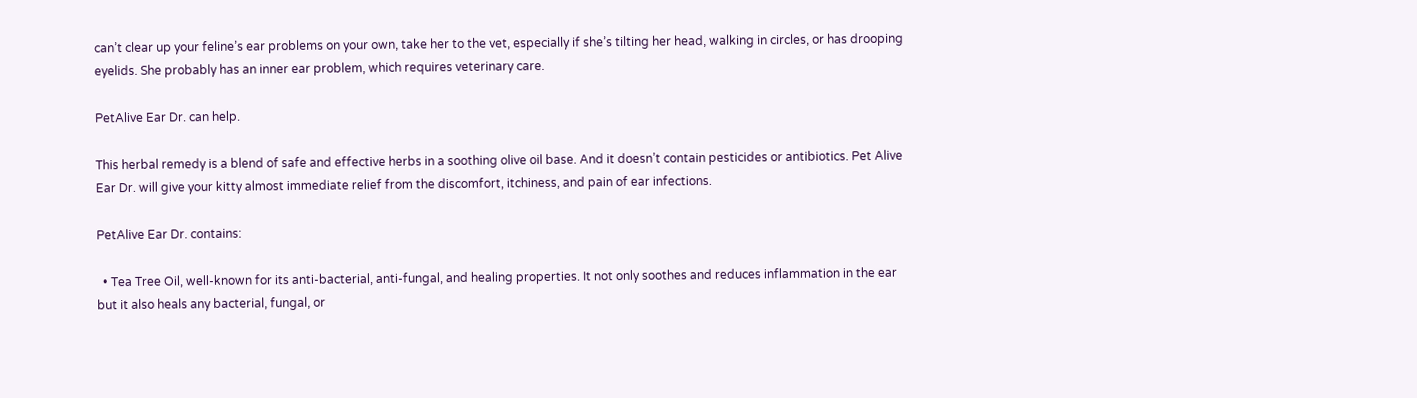can’t clear up your feline’s ear problems on your own, take her to the vet, especially if she’s tilting her head, walking in circles, or has drooping eyelids. She probably has an inner ear problem, which requires veterinary care.

PetAlive Ear Dr. can help.

This herbal remedy is a blend of safe and effective herbs in a soothing olive oil base. And it doesn’t contain pesticides or antibiotics. Pet Alive Ear Dr. will give your kitty almost immediate relief from the discomfort, itchiness, and pain of ear infections.

PetAlive Ear Dr. contains:

  • Tea Tree Oil, well-known for its anti-bacterial, anti-fungal, and healing properties. It not only soothes and reduces inflammation in the ear but it also heals any bacterial, fungal, or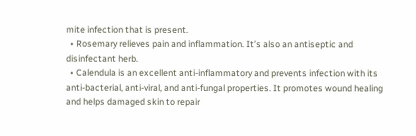mite infection that is present.
  • Rosemary relieves pain and inflammation. It’s also an antiseptic and disinfectant herb.
  • Calendula is an excellent anti-inflammatory and prevents infection with its anti-bacterial, anti-viral, and anti-fungal properties. It promotes wound healing and helps damaged skin to repair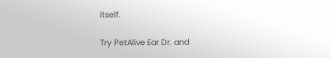itself.

Try PetAlive Ear Dr. and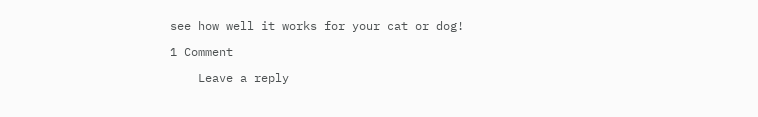see how well it works for your cat or dog!

1 Comment

    Leave a reply